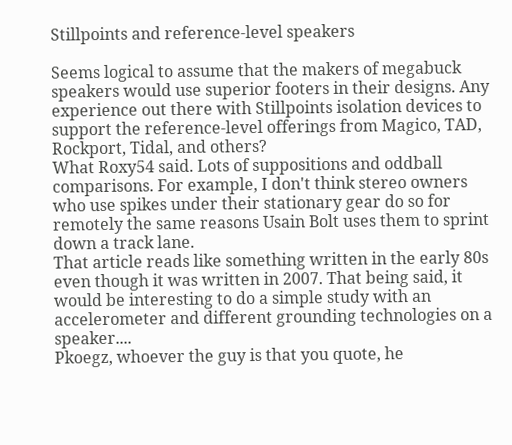Stillpoints and reference-level speakers

Seems logical to assume that the makers of megabuck speakers would use superior footers in their designs. Any experience out there with Stillpoints isolation devices to support the reference-level offerings from Magico, TAD, Rockport, Tidal, and others?
What Roxy54 said. Lots of suppositions and oddball comparisons. For example, I don't think stereo owners who use spikes under their stationary gear do so for remotely the same reasons Usain Bolt uses them to sprint down a track lane.
That article reads like something written in the early 80s even though it was written in 2007. That being said, it would be interesting to do a simple study with an accelerometer and different grounding technologies on a speaker....
Pkoegz, whoever the guy is that you quote, he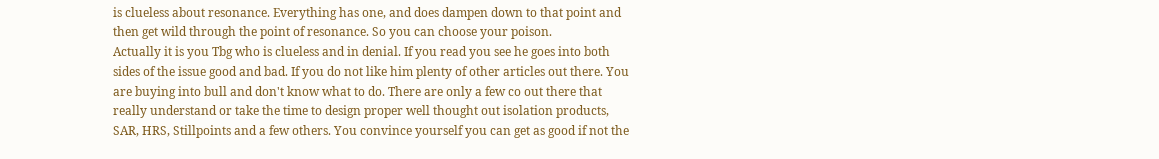is clueless about resonance. Everything has one, and does dampen down to that point and then get wild through the point of resonance. So you can choose your poison.
Actually it is you Tbg who is clueless and in denial. If you read you see he goes into both sides of the issue good and bad. If you do not like him plenty of other articles out there. You are buying into bull and don't know what to do. There are only a few co out there that really understand or take the time to design proper well thought out isolation products, SAR, HRS, Stillpoints and a few others. You convince yourself you can get as good if not the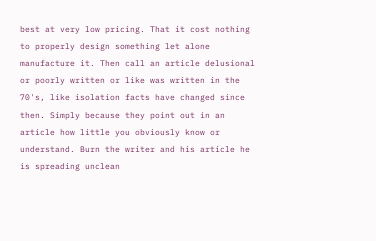best at very low pricing. That it cost nothing to properly design something let alone manufacture it. Then call an article delusional or poorly written or like was written in the 70's, like isolation facts have changed since then. Simply because they point out in an article how little you obviously know or understand. Burn the writer and his article he is spreading unclean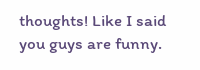thoughts! Like I said you guys are funny.